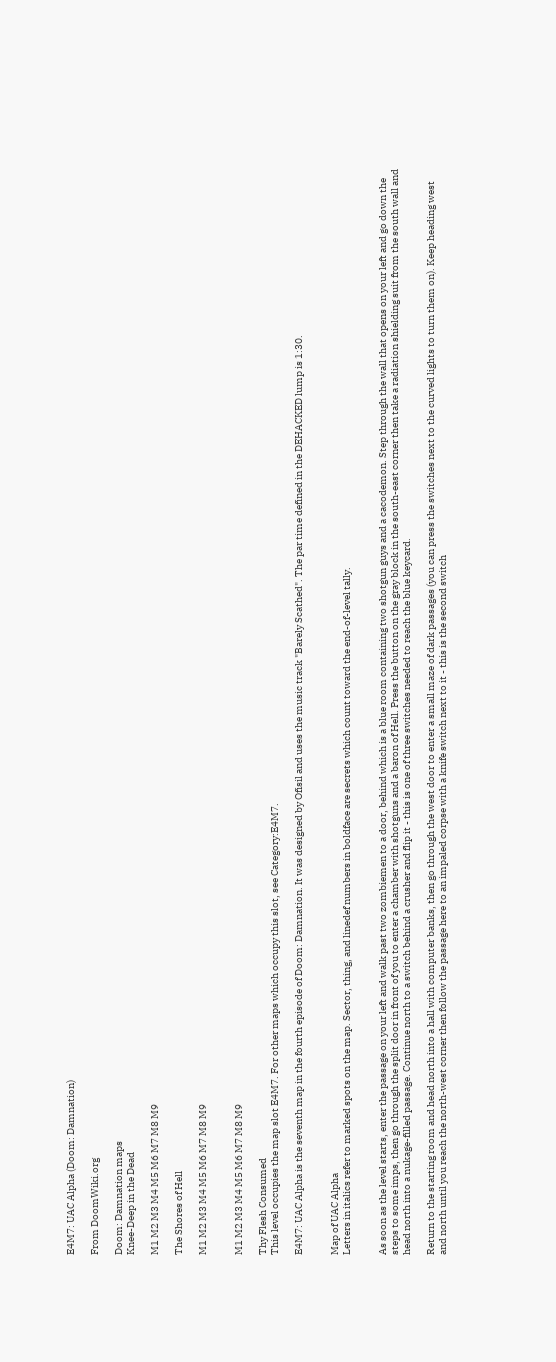E4M7: UAC Alpha (Doom: Damnation)

From DoomWiki.org

Doom: Damnation maps
Knee-Deep in the Dead

M1 M2 M3 M4 M5 M6 M7 M8 M9

The Shores of Hell

M1 M2 M3 M4 M5 M6 M7 M8 M9


M1 M2 M3 M4 M5 M6 M7 M8 M9

Thy Flesh Consumed
This level occupies the map slot E4M7. For other maps which occupy this slot, see Category:E4M7.

E4M7: UAC Alpha is the seventh map in the fourth episode of Doom: Damnation. It was designed by Ofisil and uses the music track "Barely Scathed". The par time defined in the DEHACKED lump is 1:30.


Map of UAC Alpha
Letters in italics refer to marked spots on the map. Sector, thing, and linedef numbers in boldface are secrets which count toward the end-of-level tally.


As soon as the level starts, enter the passage on your left and walk past two zombiemen to a door, behind which is a blue room containing two shotgun guys and a cacodemon. Step through the wall that opens on your left and go down the steps to some imps, then go through the split door in front of you to enter a chamber with shotguns and a baron of Hell. Press the button on the gray block in the south-east corner then take a radiation shielding suit from the south wall and head north into a nukage-filled passage. Continue north to a switch behind a crusher and flip it - this is one of three switches needed to reach the blue keycard.

Return to the starting room and head north into a hall with computer banks, then go through the west door to enter a small maze of dark passages (you can press the switches next to the curved lights to turn them on). Keep heading west and north until you reach the north-west corner then follow the passage here to an impaled corpse with a knife switch next to it - this is the second switch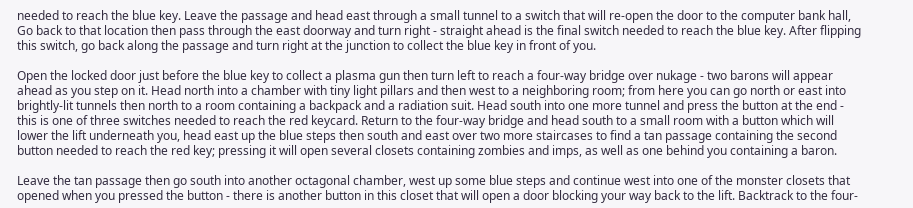needed to reach the blue key. Leave the passage and head east through a small tunnel to a switch that will re-open the door to the computer bank hall, Go back to that location then pass through the east doorway and turn right - straight ahead is the final switch needed to reach the blue key. After flipping this switch, go back along the passage and turn right at the junction to collect the blue key in front of you.

Open the locked door just before the blue key to collect a plasma gun then turn left to reach a four-way bridge over nukage - two barons will appear ahead as you step on it. Head north into a chamber with tiny light pillars and then west to a neighboring room; from here you can go north or east into brightly-lit tunnels then north to a room containing a backpack and a radiation suit. Head south into one more tunnel and press the button at the end - this is one of three switches needed to reach the red keycard. Return to the four-way bridge and head south to a small room with a button which will lower the lift underneath you, head east up the blue steps then south and east over two more staircases to find a tan passage containing the second button needed to reach the red key; pressing it will open several closets containing zombies and imps, as well as one behind you containing a baron.

Leave the tan passage then go south into another octagonal chamber, west up some blue steps and continue west into one of the monster closets that opened when you pressed the button - there is another button in this closet that will open a door blocking your way back to the lift. Backtrack to the four-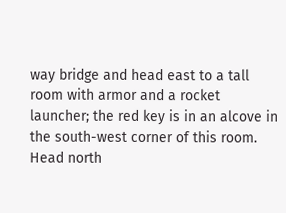way bridge and head east to a tall room with armor and a rocket launcher; the red key is in an alcove in the south-west corner of this room. Head north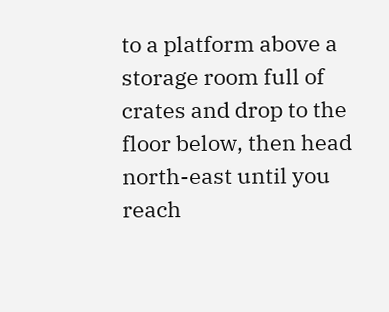to a platform above a storage room full of crates and drop to the floor below, then head north-east until you reach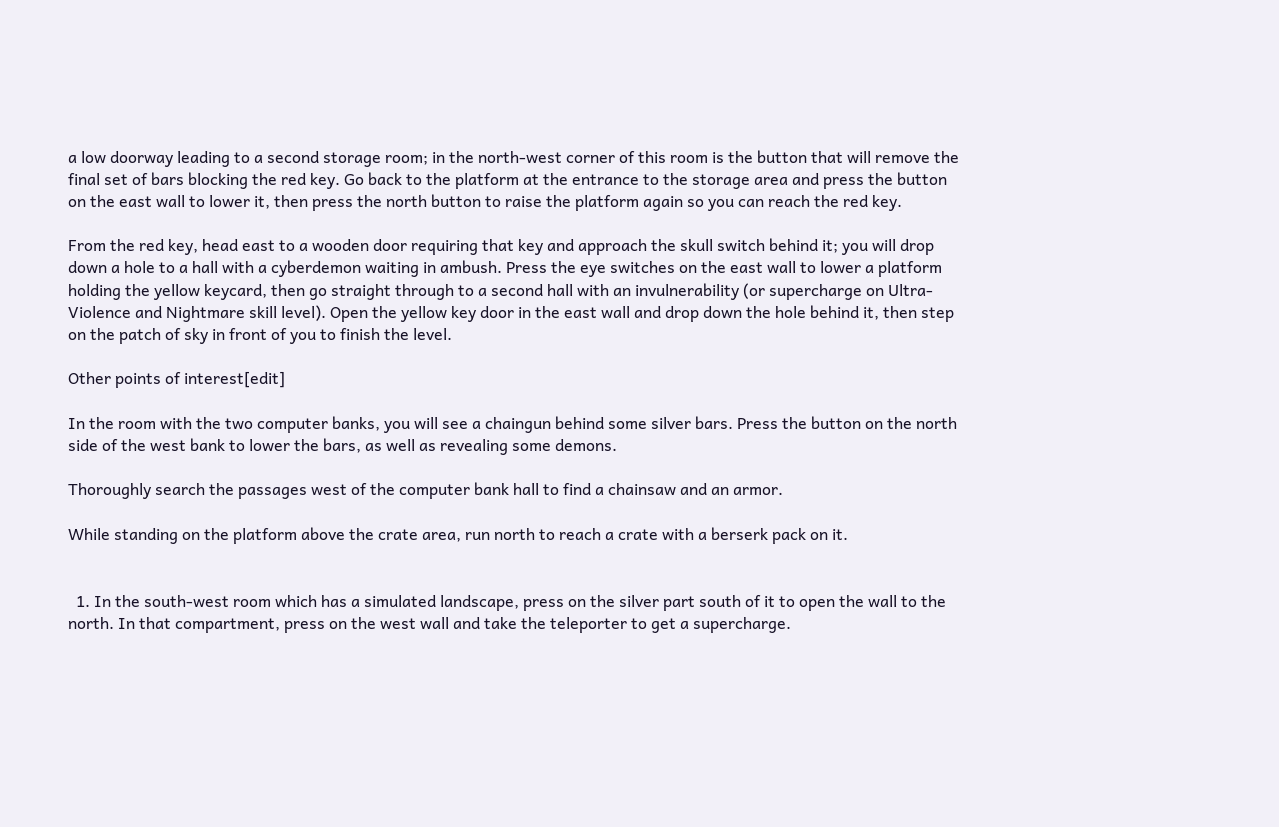a low doorway leading to a second storage room; in the north-west corner of this room is the button that will remove the final set of bars blocking the red key. Go back to the platform at the entrance to the storage area and press the button on the east wall to lower it, then press the north button to raise the platform again so you can reach the red key.

From the red key, head east to a wooden door requiring that key and approach the skull switch behind it; you will drop down a hole to a hall with a cyberdemon waiting in ambush. Press the eye switches on the east wall to lower a platform holding the yellow keycard, then go straight through to a second hall with an invulnerability (or supercharge on Ultra-Violence and Nightmare skill level). Open the yellow key door in the east wall and drop down the hole behind it, then step on the patch of sky in front of you to finish the level.

Other points of interest[edit]

In the room with the two computer banks, you will see a chaingun behind some silver bars. Press the button on the north side of the west bank to lower the bars, as well as revealing some demons.

Thoroughly search the passages west of the computer bank hall to find a chainsaw and an armor.

While standing on the platform above the crate area, run north to reach a crate with a berserk pack on it.


  1. In the south-west room which has a simulated landscape, press on the silver part south of it to open the wall to the north. In that compartment, press on the west wall and take the teleporter to get a supercharge.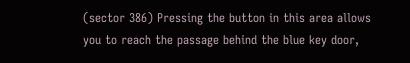(sector 386) Pressing the button in this area allows you to reach the passage behind the blue key door,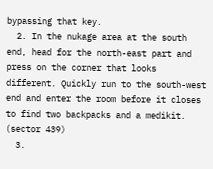bypassing that key.
  2. In the nukage area at the south end, head for the north-east part and press on the corner that looks different. Quickly run to the south-west end and enter the room before it closes to find two backpacks and a medikit. (sector 439)
  3.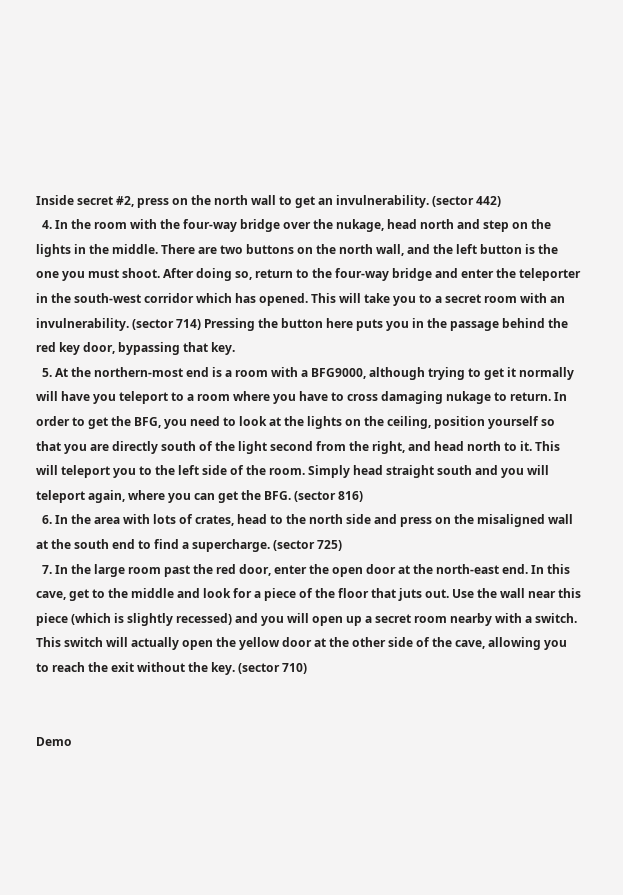Inside secret #2, press on the north wall to get an invulnerability. (sector 442)
  4. In the room with the four-way bridge over the nukage, head north and step on the lights in the middle. There are two buttons on the north wall, and the left button is the one you must shoot. After doing so, return to the four-way bridge and enter the teleporter in the south-west corridor which has opened. This will take you to a secret room with an invulnerability. (sector 714) Pressing the button here puts you in the passage behind the red key door, bypassing that key.
  5. At the northern-most end is a room with a BFG9000, although trying to get it normally will have you teleport to a room where you have to cross damaging nukage to return. In order to get the BFG, you need to look at the lights on the ceiling, position yourself so that you are directly south of the light second from the right, and head north to it. This will teleport you to the left side of the room. Simply head straight south and you will teleport again, where you can get the BFG. (sector 816)
  6. In the area with lots of crates, head to the north side and press on the misaligned wall at the south end to find a supercharge. (sector 725)
  7. In the large room past the red door, enter the open door at the north-east end. In this cave, get to the middle and look for a piece of the floor that juts out. Use the wall near this piece (which is slightly recessed) and you will open up a secret room nearby with a switch. This switch will actually open the yellow door at the other side of the cave, allowing you to reach the exit without the key. (sector 710)


Demo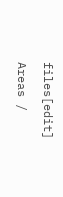files[edit]

Areas /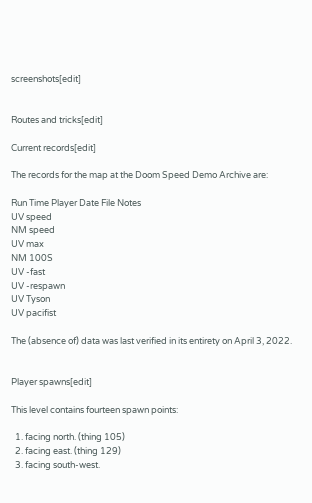screenshots[edit]


Routes and tricks[edit]

Current records[edit]

The records for the map at the Doom Speed Demo Archive are:

Run Time Player Date File Notes
UV speed
NM speed
UV max
NM 100S
UV -fast
UV -respawn
UV Tyson
UV pacifist

The (absence of) data was last verified in its entirety on April 3, 2022.


Player spawns[edit]

This level contains fourteen spawn points:

  1. facing north. (thing 105)
  2. facing east. (thing 129)
  3. facing south-west.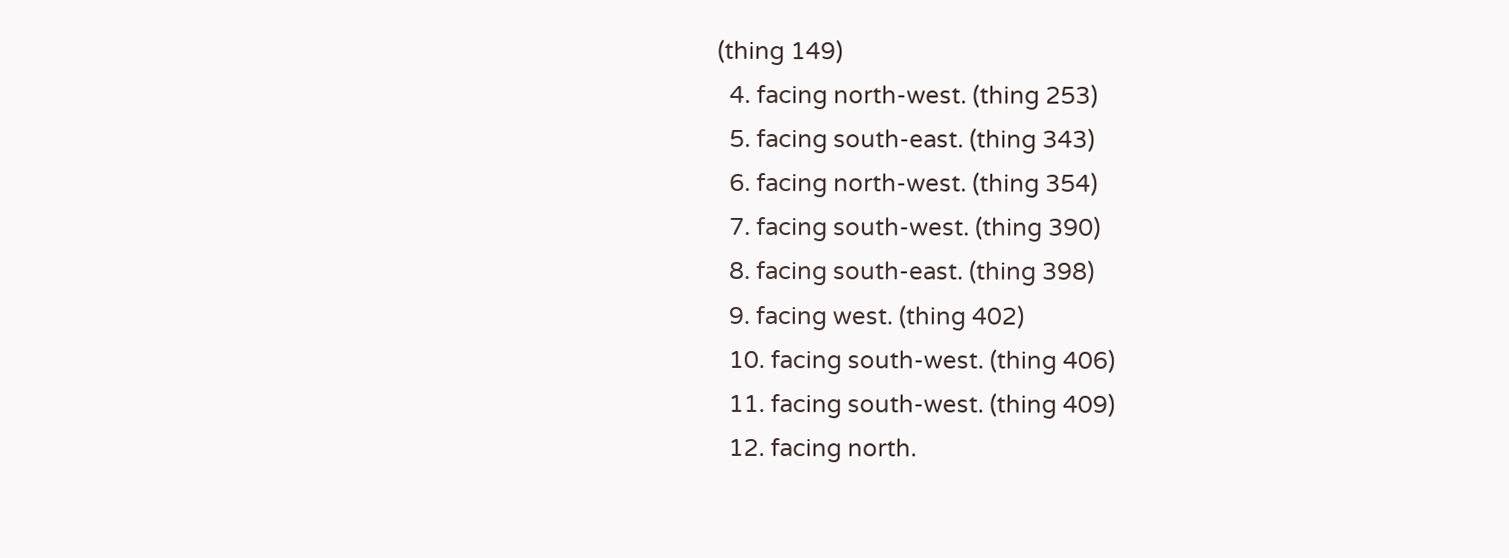(thing 149)
  4. facing north-west. (thing 253)
  5. facing south-east. (thing 343)
  6. facing north-west. (thing 354)
  7. facing south-west. (thing 390)
  8. facing south-east. (thing 398)
  9. facing west. (thing 402)
  10. facing south-west. (thing 406)
  11. facing south-west. (thing 409)
  12. facing north.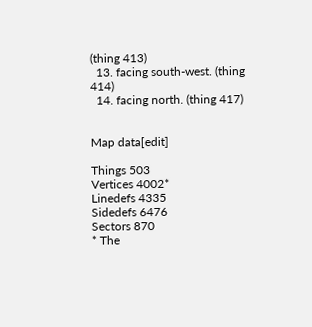(thing 413)
  13. facing south-west. (thing 414)
  14. facing north. (thing 417)


Map data[edit]

Things 503
Vertices 4002*
Linedefs 4335
Sidedefs 6476
Sectors 870
* The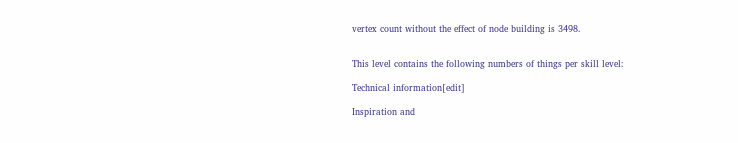vertex count without the effect of node building is 3498.


This level contains the following numbers of things per skill level:

Technical information[edit]

Inspiration and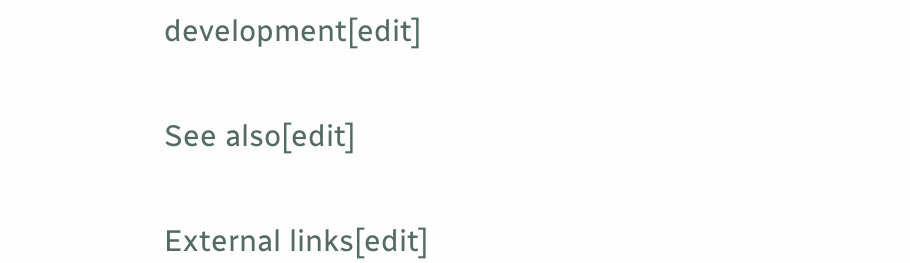development[edit]


See also[edit]


External links[edit]